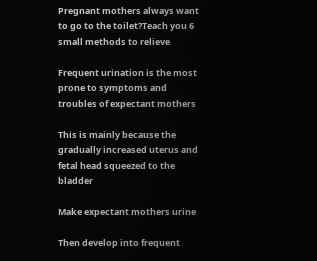Pregnant mothers always want to go to the toilet?Teach you 6 small methods to relieve

Frequent urination is the most prone to symptoms and troubles of expectant mothers

This is mainly because the gradually increased uterus and fetal head squeezed to the bladder

Make expectant mothers urine

Then develop into frequent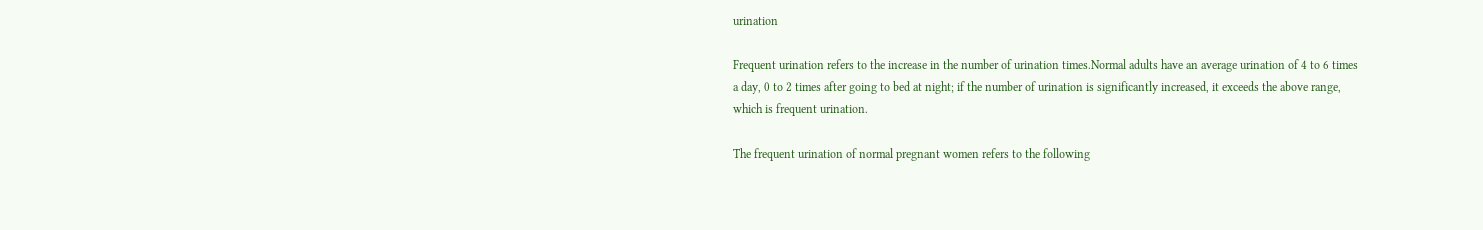urination

Frequent urination refers to the increase in the number of urination times.Normal adults have an average urination of 4 to 6 times a day, 0 to 2 times after going to bed at night; if the number of urination is significantly increased, it exceeds the above range, which is frequent urination.

The frequent urination of normal pregnant women refers to the following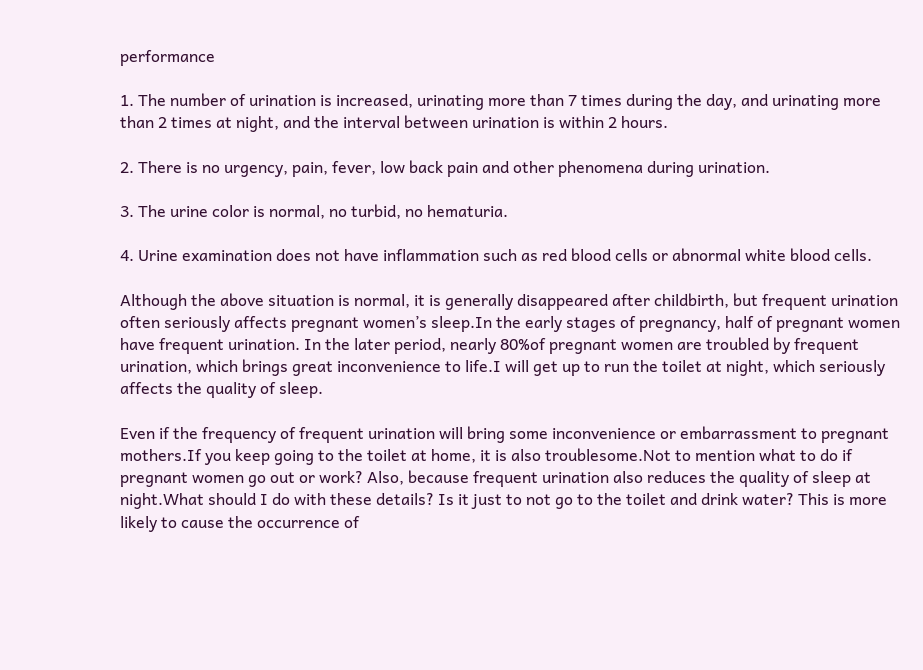performance

1. The number of urination is increased, urinating more than 7 times during the day, and urinating more than 2 times at night, and the interval between urination is within 2 hours.

2. There is no urgency, pain, fever, low back pain and other phenomena during urination.

3. The urine color is normal, no turbid, no hematuria.

4. Urine examination does not have inflammation such as red blood cells or abnormal white blood cells.

Although the above situation is normal, it is generally disappeared after childbirth, but frequent urination often seriously affects pregnant women’s sleep.In the early stages of pregnancy, half of pregnant women have frequent urination. In the later period, nearly 80%of pregnant women are troubled by frequent urination, which brings great inconvenience to life.I will get up to run the toilet at night, which seriously affects the quality of sleep.

Even if the frequency of frequent urination will bring some inconvenience or embarrassment to pregnant mothers.If you keep going to the toilet at home, it is also troublesome.Not to mention what to do if pregnant women go out or work? Also, because frequent urination also reduces the quality of sleep at night.What should I do with these details? Is it just to not go to the toilet and drink water? This is more likely to cause the occurrence of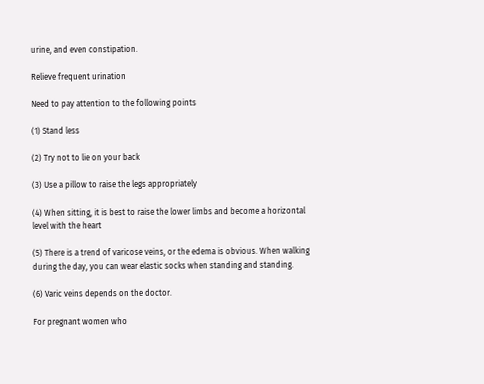urine, and even constipation.

Relieve frequent urination

Need to pay attention to the following points

(1) Stand less

(2) Try not to lie on your back

(3) Use a pillow to raise the legs appropriately

(4) When sitting, it is best to raise the lower limbs and become a horizontal level with the heart

(5) There is a trend of varicose veins, or the edema is obvious. When walking during the day, you can wear elastic socks when standing and standing.

(6) Varic veins depends on the doctor.

For pregnant women who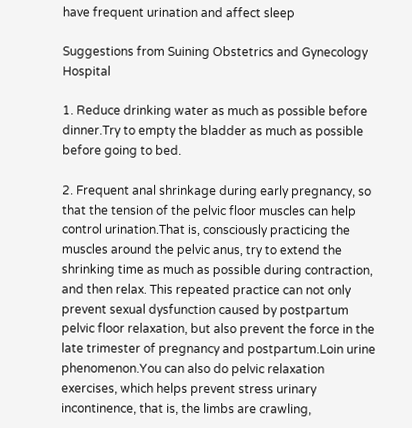have frequent urination and affect sleep

Suggestions from Suining Obstetrics and Gynecology Hospital

1. Reduce drinking water as much as possible before dinner.Try to empty the bladder as much as possible before going to bed.

2. Frequent anal shrinkage during early pregnancy, so that the tension of the pelvic floor muscles can help control urination.That is, consciously practicing the muscles around the pelvic anus, try to extend the shrinking time as much as possible during contraction, and then relax. This repeated practice can not only prevent sexual dysfunction caused by postpartum pelvic floor relaxation, but also prevent the force in the late trimester of pregnancy and postpartum.Loin urine phenomenon.You can also do pelvic relaxation exercises, which helps prevent stress urinary incontinence, that is, the limbs are crawling,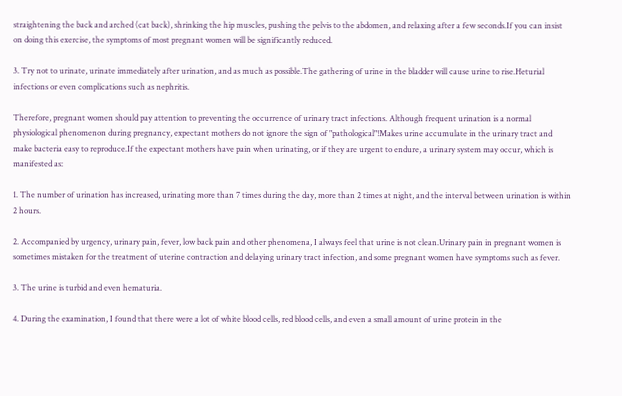straightening the back and arched (cat back), shrinking the hip muscles, pushing the pelvis to the abdomen, and relaxing after a few seconds.If you can insist on doing this exercise, the symptoms of most pregnant women will be significantly reduced.

3. Try not to urinate, urinate immediately after urination, and as much as possible.The gathering of urine in the bladder will cause urine to rise.Heturial infections or even complications such as nephritis.

Therefore, pregnant women should pay attention to preventing the occurrence of urinary tract infections. Although frequent urination is a normal physiological phenomenon during pregnancy, expectant mothers do not ignore the sign of "pathological"!Makes urine accumulate in the urinary tract and make bacteria easy to reproduce.If the expectant mothers have pain when urinating, or if they are urgent to endure, a urinary system may occur, which is manifested as:

1. The number of urination has increased, urinating more than 7 times during the day, more than 2 times at night, and the interval between urination is within 2 hours.

2. Accompanied by urgency, urinary pain, fever, low back pain and other phenomena, I always feel that urine is not clean.Urinary pain in pregnant women is sometimes mistaken for the treatment of uterine contraction and delaying urinary tract infection, and some pregnant women have symptoms such as fever.

3. The urine is turbid and even hematuria.

4. During the examination, I found that there were a lot of white blood cells, red blood cells, and even a small amount of urine protein in the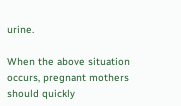urine.

When the above situation occurs, pregnant mothers should quickly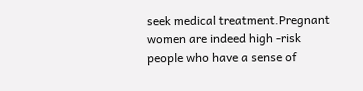seek medical treatment.Pregnant women are indeed high -risk people who have a sense of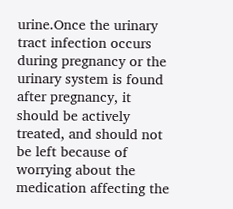urine.Once the urinary tract infection occurs during pregnancy or the urinary system is found after pregnancy, it should be actively treated, and should not be left because of worrying about the medication affecting the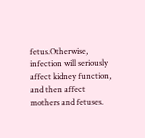fetus.Otherwise, infection will seriously affect kidney function, and then affect mothers and fetuses.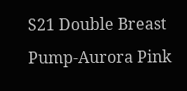S21 Double Breast Pump-Aurora Pink